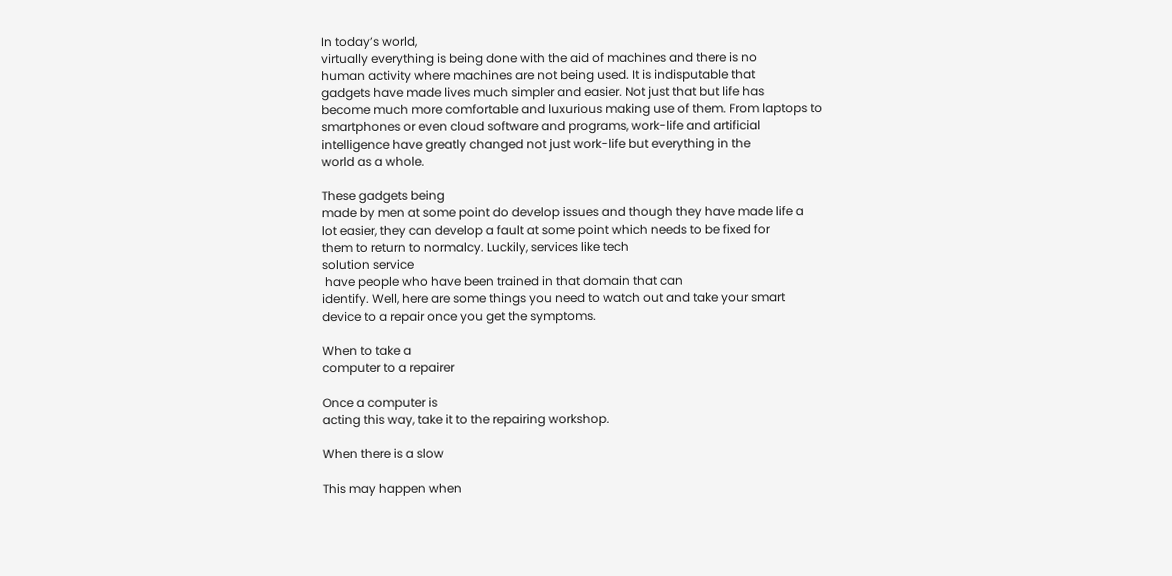In today’s world,
virtually everything is being done with the aid of machines and there is no
human activity where machines are not being used. It is indisputable that
gadgets have made lives much simpler and easier. Not just that but life has
become much more comfortable and luxurious making use of them. From laptops to
smartphones or even cloud software and programs, work-life and artificial
intelligence have greatly changed not just work-life but everything in the
world as a whole.

These gadgets being
made by men at some point do develop issues and though they have made life a
lot easier, they can develop a fault at some point which needs to be fixed for
them to return to normalcy. Luckily, services like tech
solution service
 have people who have been trained in that domain that can
identify. Well, here are some things you need to watch out and take your smart
device to a repair once you get the symptoms.

When to take a
computer to a repairer

Once a computer is
acting this way, take it to the repairing workshop.

When there is a slow

This may happen when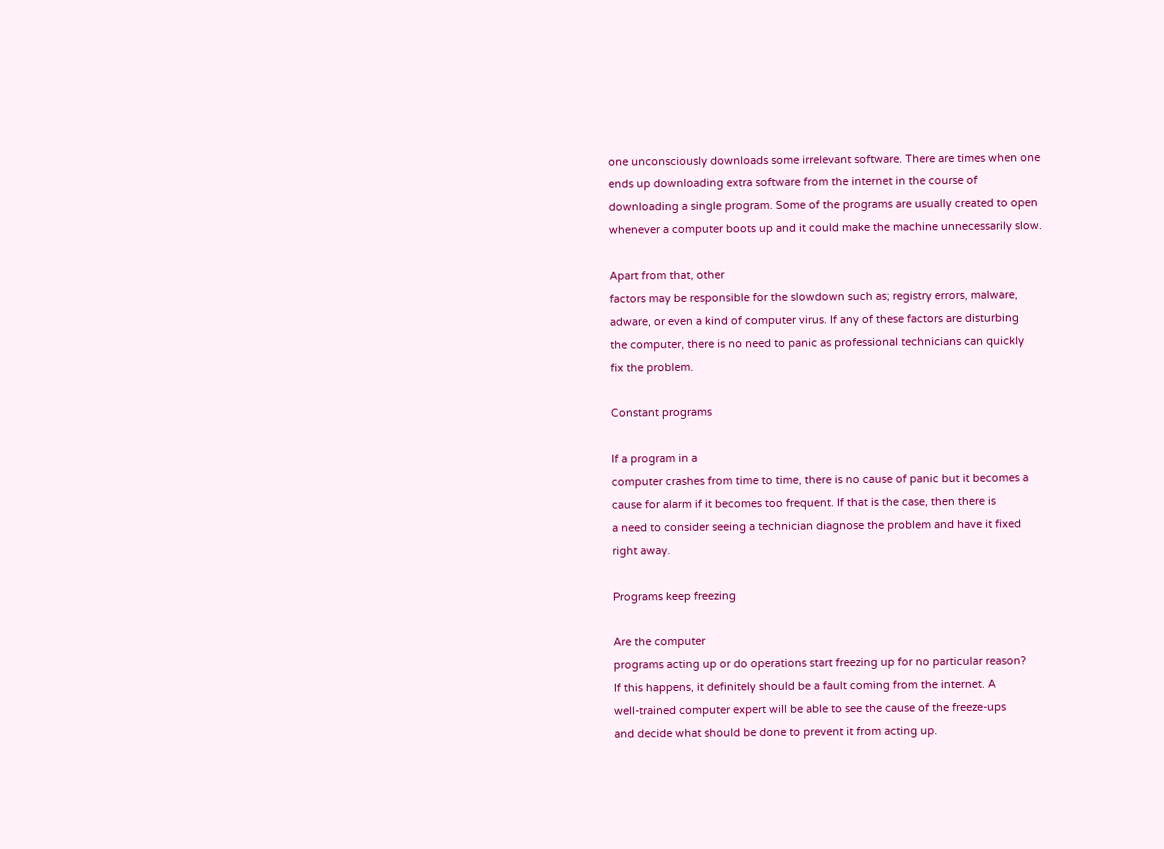one unconsciously downloads some irrelevant software. There are times when one
ends up downloading extra software from the internet in the course of
downloading a single program. Some of the programs are usually created to open
whenever a computer boots up and it could make the machine unnecessarily slow.

Apart from that, other
factors may be responsible for the slowdown such as; registry errors, malware,
adware, or even a kind of computer virus. If any of these factors are disturbing
the computer, there is no need to panic as professional technicians can quickly
fix the problem.

Constant programs

If a program in a
computer crashes from time to time, there is no cause of panic but it becomes a
cause for alarm if it becomes too frequent. If that is the case, then there is
a need to consider seeing a technician diagnose the problem and have it fixed
right away.

Programs keep freezing

Are the computer
programs acting up or do operations start freezing up for no particular reason?
If this happens, it definitely should be a fault coming from the internet. A
well-trained computer expert will be able to see the cause of the freeze-ups
and decide what should be done to prevent it from acting up.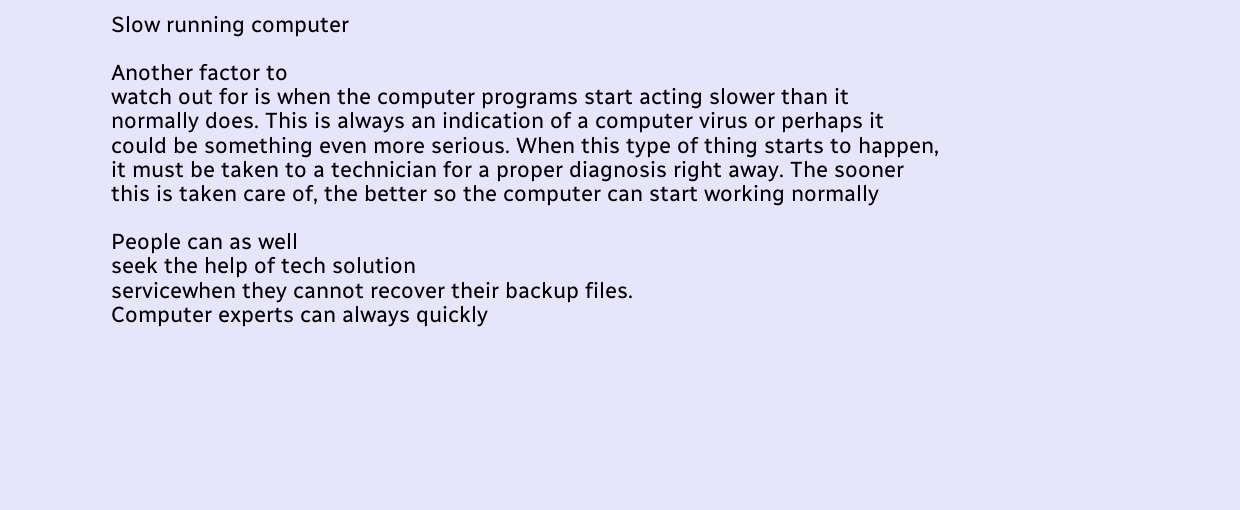Slow running computer

Another factor to
watch out for is when the computer programs start acting slower than it
normally does. This is always an indication of a computer virus or perhaps it
could be something even more serious. When this type of thing starts to happen,
it must be taken to a technician for a proper diagnosis right away. The sooner
this is taken care of, the better so the computer can start working normally

People can as well
seek the help of tech solution
servicewhen they cannot recover their backup files.
Computer experts can always quickly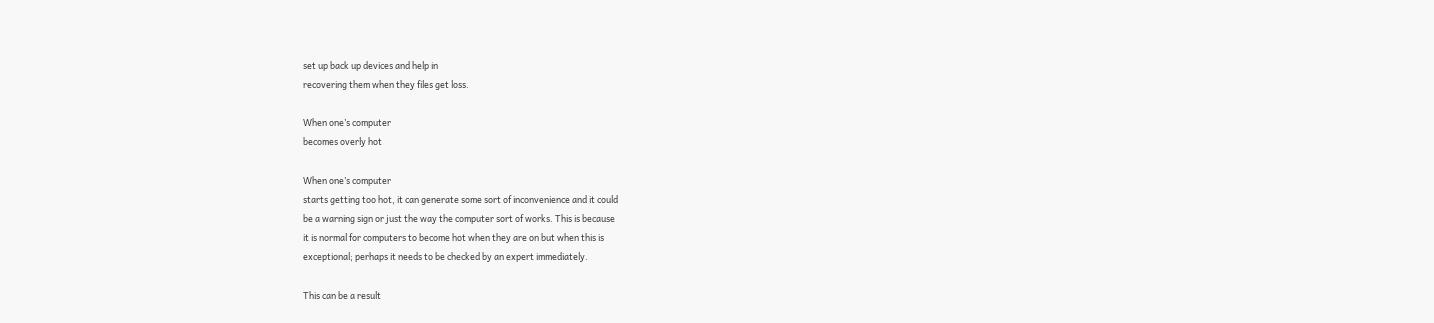set up back up devices and help in
recovering them when they files get loss.

When one’s computer
becomes overly hot

When one’s computer
starts getting too hot, it can generate some sort of inconvenience and it could
be a warning sign or just the way the computer sort of works. This is because
it is normal for computers to become hot when they are on but when this is
exceptional; perhaps it needs to be checked by an expert immediately.

This can be a result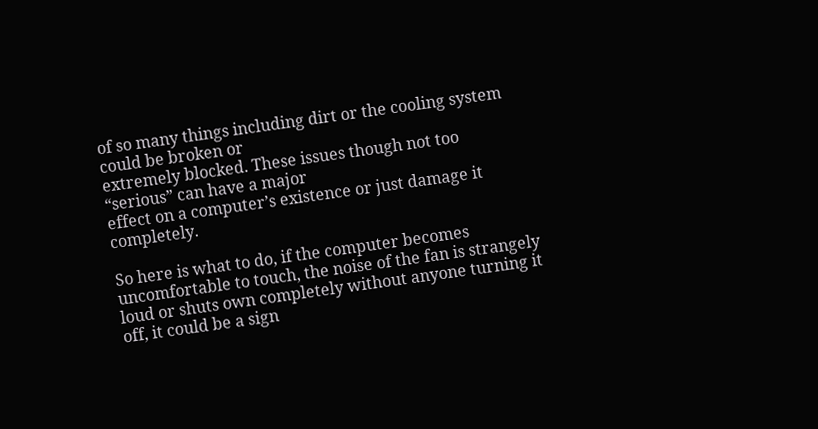of so many things including dirt or the cooling system could be broken or
extremely blocked. These issues though not too “serious” can have a major
effect on a computer’s existence or just damage it completely.

So here is what to do, if the computer becomes uncomfortable to touch, the noise of the fan is strangely loud or shuts own completely without anyone turning it off, it could be a sign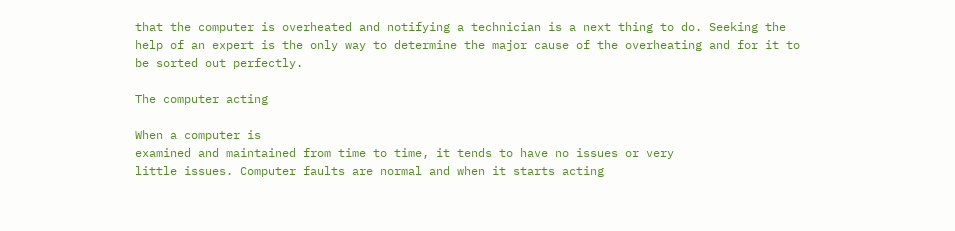that the computer is overheated and notifying a technician is a next thing to do. Seeking the help of an expert is the only way to determine the major cause of the overheating and for it to be sorted out perfectly.

The computer acting

When a computer is
examined and maintained from time to time, it tends to have no issues or very
little issues. Computer faults are normal and when it starts acting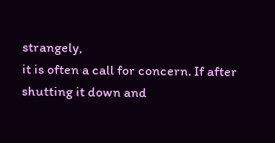strangely,
it is often a call for concern. If after shutting it down and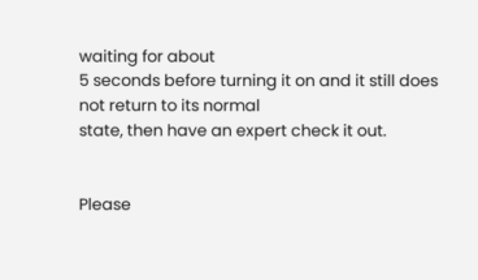waiting for about
5 seconds before turning it on and it still does not return to its normal
state, then have an expert check it out.


Please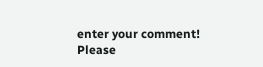enter your comment!
Please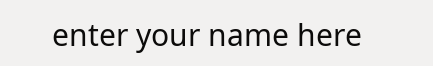enter your name here